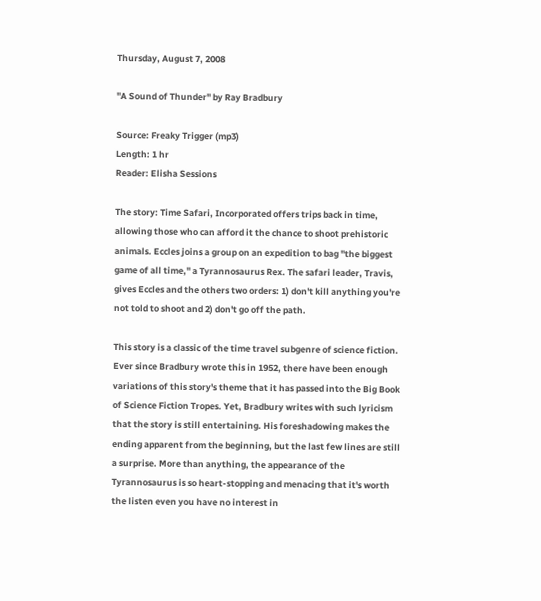Thursday, August 7, 2008

"A Sound of Thunder" by Ray Bradbury

Source: Freaky Trigger (mp3)
Length: 1 hr
Reader: Elisha Sessions

The story: Time Safari, Incorporated offers trips back in time, allowing those who can afford it the chance to shoot prehistoric animals. Eccles joins a group on an expedition to bag "the biggest game of all time," a Tyrannosaurus Rex. The safari leader, Travis, gives Eccles and the others two orders: 1) don't kill anything you're not told to shoot and 2) don't go off the path.

This story is a classic of the time travel subgenre of science fiction. Ever since Bradbury wrote this in 1952, there have been enough variations of this story's theme that it has passed into the Big Book of Science Fiction Tropes. Yet, Bradbury writes with such lyricism that the story is still entertaining. His foreshadowing makes the ending apparent from the beginning, but the last few lines are still a surprise. More than anything, the appearance of the Tyrannosaurus is so heart-stopping and menacing that it's worth the listen even you have no interest in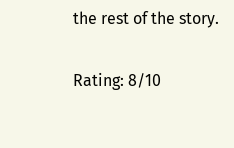the rest of the story.

Rating: 8/10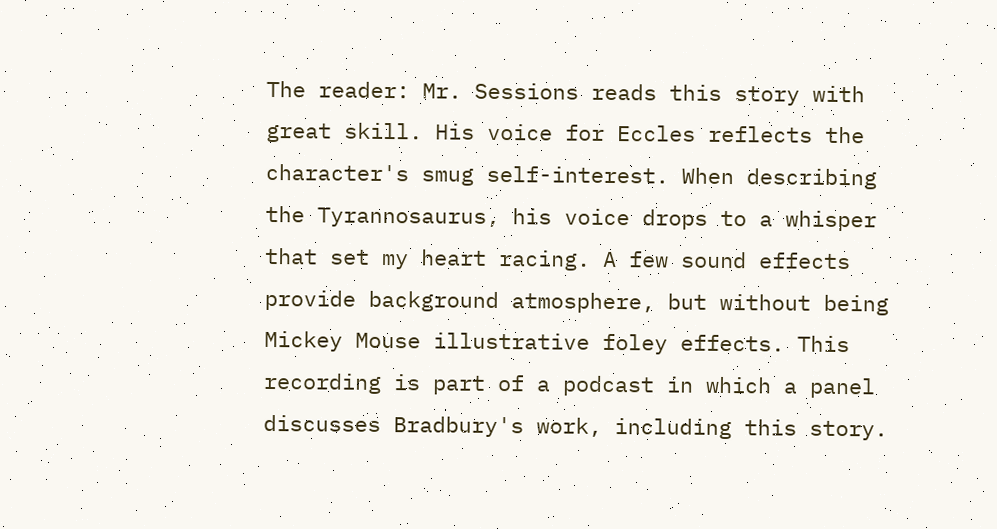The reader: Mr. Sessions reads this story with great skill. His voice for Eccles reflects the character's smug self-interest. When describing the Tyrannosaurus, his voice drops to a whisper that set my heart racing. A few sound effects provide background atmosphere, but without being Mickey Mouse illustrative foley effects. This recording is part of a podcast in which a panel discusses Bradbury's work, including this story.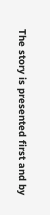The story is presented first and by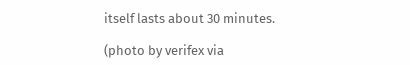itself lasts about 30 minutes.

(photo by verifex via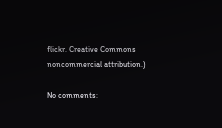flickr. Creative Commons noncommercial attribution.)

No comments: